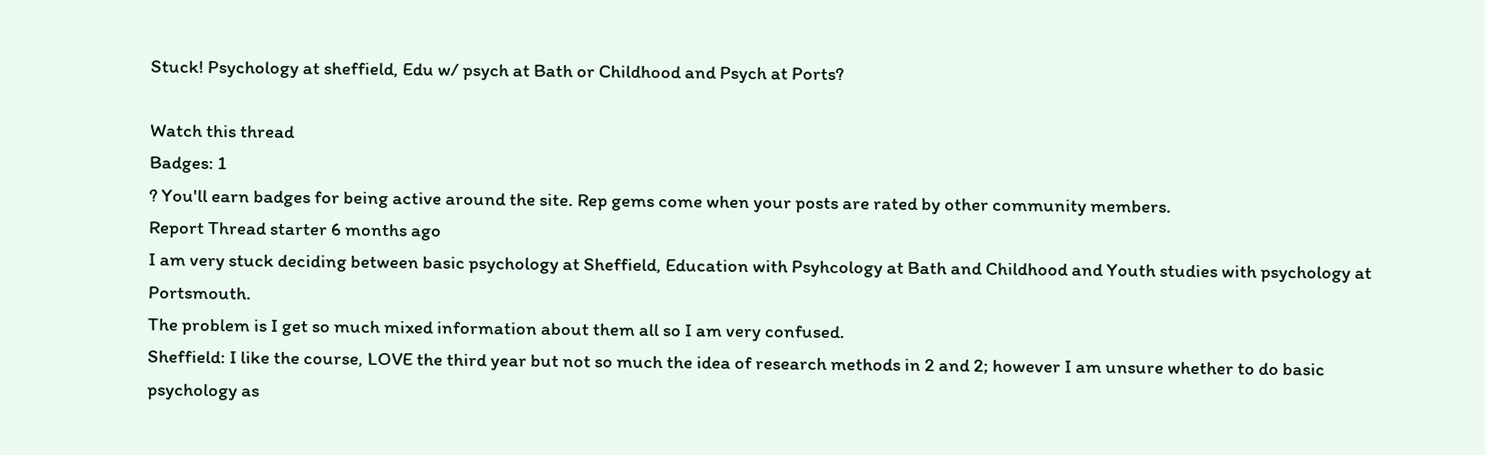Stuck! Psychology at sheffield, Edu w/ psych at Bath or Childhood and Psych at Ports?

Watch this thread
Badges: 1
? You'll earn badges for being active around the site. Rep gems come when your posts are rated by other community members.
Report Thread starter 6 months ago
I am very stuck deciding between basic psychology at Sheffield, Education with Psyhcology at Bath and Childhood and Youth studies with psychology at Portsmouth.
The problem is I get so much mixed information about them all so I am very confused.
Sheffield: I like the course, LOVE the third year but not so much the idea of research methods in 2 and 2; however I am unsure whether to do basic psychology as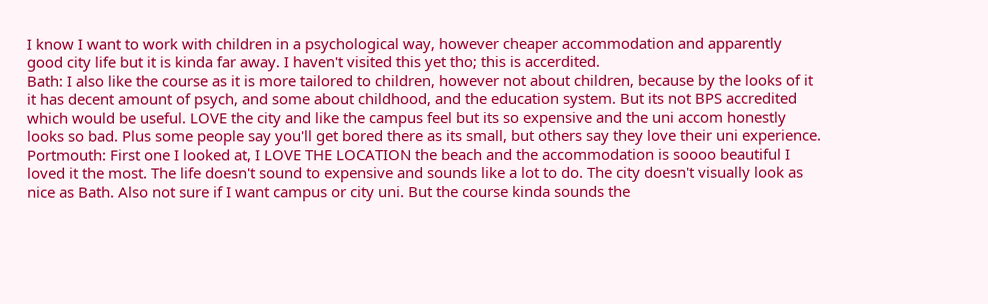I know I want to work with children in a psychological way, however cheaper accommodation and apparently good city life but it is kinda far away. I haven't visited this yet tho; this is accerdited.
Bath: I also like the course as it is more tailored to children, however not about children, because by the looks of it it has decent amount of psych, and some about childhood, and the education system. But its not BPS accredited which would be useful. LOVE the city and like the campus feel but its so expensive and the uni accom honestly looks so bad. Plus some people say you'll get bored there as its small, but others say they love their uni experience.
Portmouth: First one I looked at, I LOVE THE LOCATION the beach and the accommodation is soooo beautiful I loved it the most. The life doesn't sound to expensive and sounds like a lot to do. The city doesn't visually look as nice as Bath. Also not sure if I want campus or city uni. But the course kinda sounds the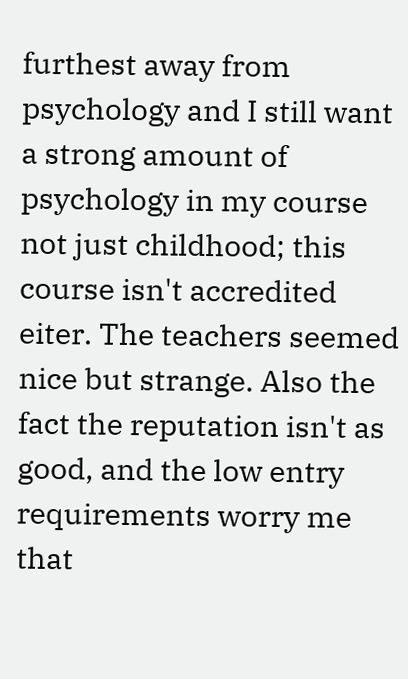furthest away from psychology and I still want a strong amount of psychology in my course not just childhood; this course isn't accredited eiter. The teachers seemed nice but strange. Also the fact the reputation isn't as good, and the low entry requirements worry me that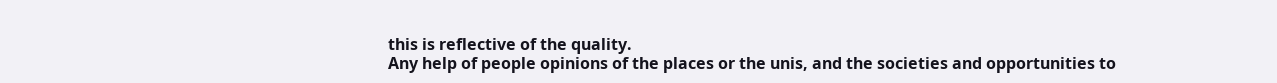this is reflective of the quality.
Any help of people opinions of the places or the unis, and the societies and opportunities to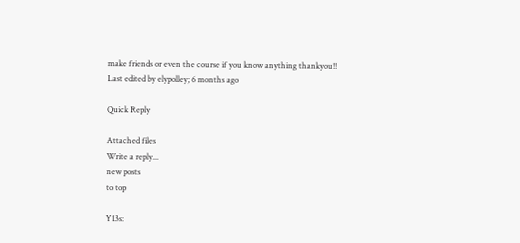make friends or even the course if you know anything thankyou!!
Last edited by elypolley; 6 months ago

Quick Reply

Attached files
Write a reply...
new posts
to top

Y13s: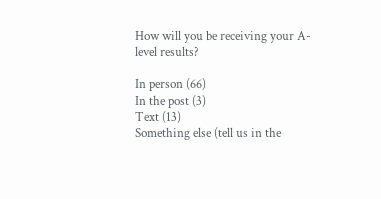How will you be receiving your A-level results?

In person (66)
In the post (3)
Text (13)
Something else (tell us in the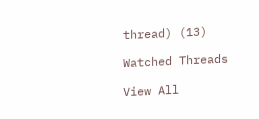thread) (13)

Watched Threads

View All